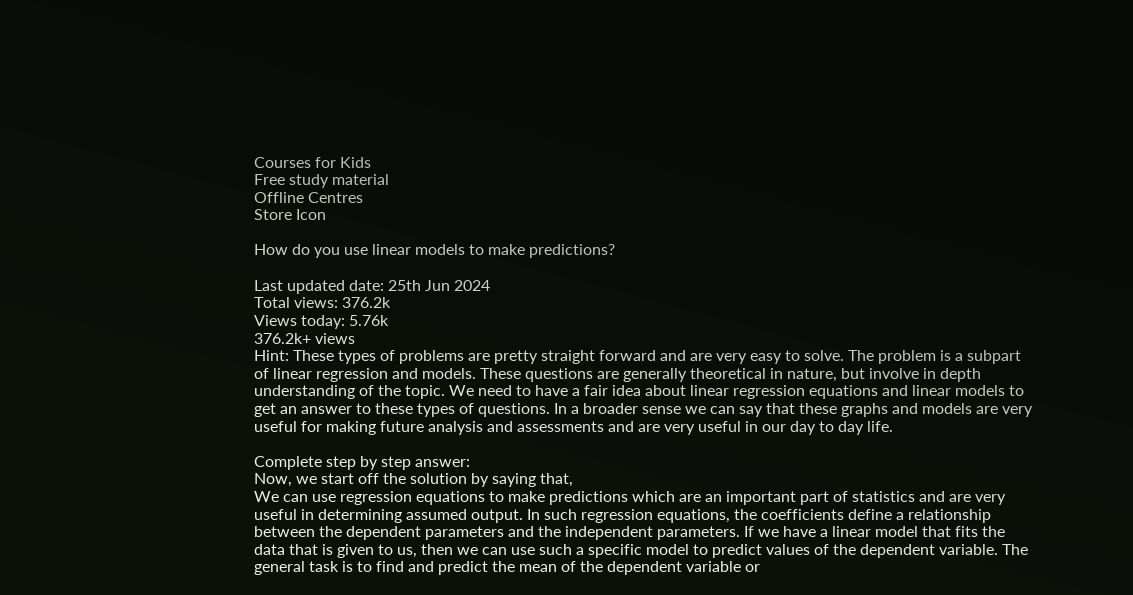Courses for Kids
Free study material
Offline Centres
Store Icon

How do you use linear models to make predictions?

Last updated date: 25th Jun 2024
Total views: 376.2k
Views today: 5.76k
376.2k+ views
Hint: These types of problems are pretty straight forward and are very easy to solve. The problem is a subpart of linear regression and models. These questions are generally theoretical in nature, but involve in depth understanding of the topic. We need to have a fair idea about linear regression equations and linear models to get an answer to these types of questions. In a broader sense we can say that these graphs and models are very useful for making future analysis and assessments and are very useful in our day to day life.

Complete step by step answer:
Now, we start off the solution by saying that,
We can use regression equations to make predictions which are an important part of statistics and are very useful in determining assumed output. In such regression equations, the coefficients define a relationship between the dependent parameters and the independent parameters. If we have a linear model that fits the data that is given to us, then we can use such a specific model to predict values of the dependent variable. The general task is to find and predict the mean of the dependent variable or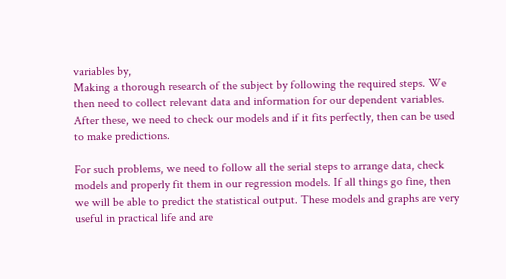variables by,
Making a thorough research of the subject by following the required steps. We then need to collect relevant data and information for our dependent variables. After these, we need to check our models and if it fits perfectly, then can be used to make predictions.

For such problems, we need to follow all the serial steps to arrange data, check models and properly fit them in our regression models. If all things go fine, then we will be able to predict the statistical output. These models and graphs are very useful in practical life and are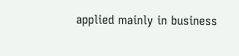applied mainly in business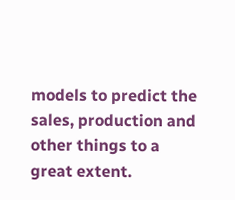models to predict the sales, production and other things to a great extent.